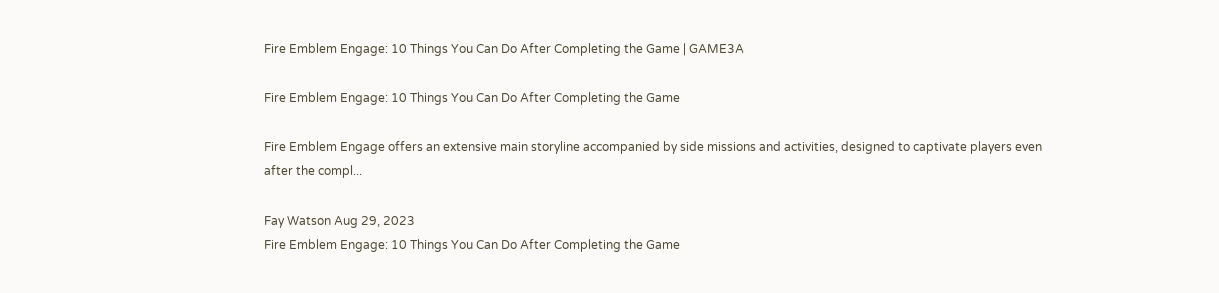Fire Emblem Engage: 10 Things You Can Do After Completing the Game | GAME3A

Fire Emblem Engage: 10 Things You Can Do After Completing the Game

Fire Emblem Engage offers an extensive main storyline accompanied by side missions and activities, designed to captivate players even after the compl...

Fay Watson Aug 29, 2023
Fire Emblem Engage: 10 Things You Can Do After Completing the Game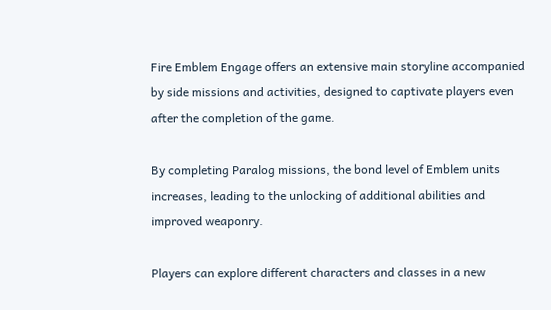Fire Emblem Engage offers an extensive main storyline accompanied by side missions and activities, designed to captivate players even after the completion of the game.

By completing Paralog missions, the bond level of Emblem units increases, leading to the unlocking of additional abilities and improved weaponry.

Players can explore different characters and classes in a new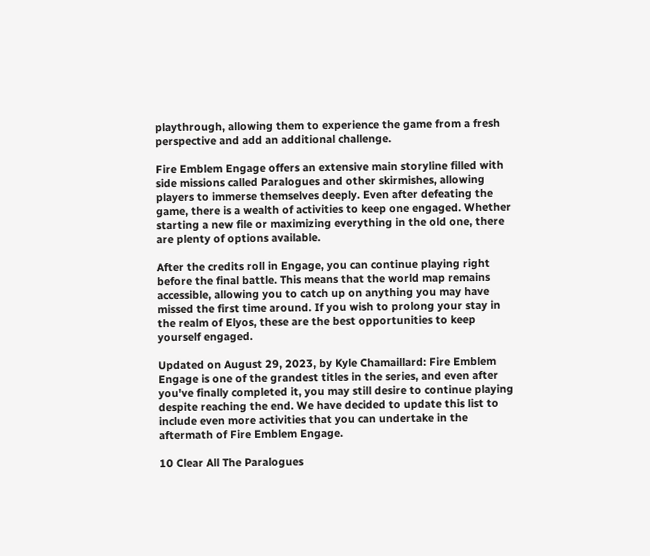playthrough, allowing them to experience the game from a fresh perspective and add an additional challenge.

Fire Emblem Engage offers an extensive main storyline filled with side missions called Paralogues and other skirmishes, allowing players to immerse themselves deeply. Even after defeating the game, there is a wealth of activities to keep one engaged. Whether starting a new file or maximizing everything in the old one, there are plenty of options available.

After the credits roll in Engage, you can continue playing right before the final battle. This means that the world map remains accessible, allowing you to catch up on anything you may have missed the first time around. If you wish to prolong your stay in the realm of Elyos, these are the best opportunities to keep yourself engaged.

Updated on August 29, 2023, by Kyle Chamaillard: Fire Emblem Engage is one of the grandest titles in the series, and even after you've finally completed it, you may still desire to continue playing despite reaching the end. We have decided to update this list to include even more activities that you can undertake in the aftermath of Fire Emblem Engage.

10 Clear All The Paralogues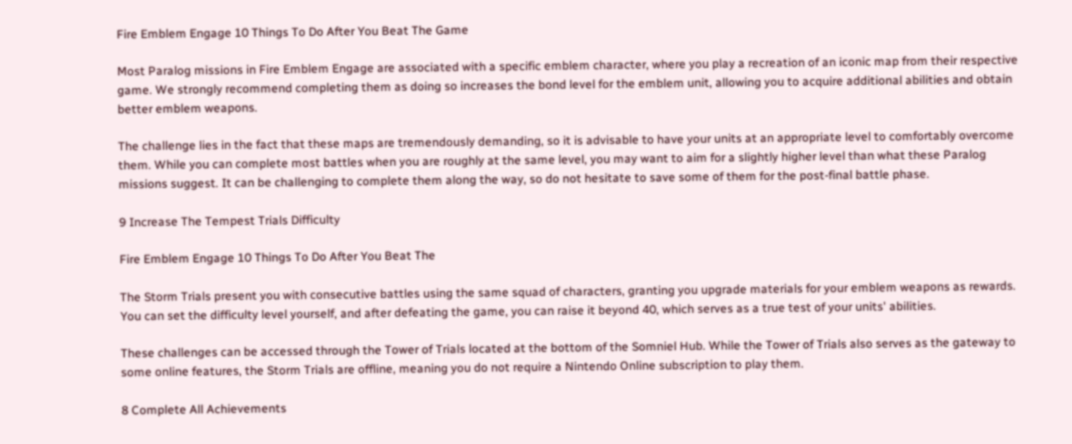Fire Emblem Engage 10 Things To Do After You Beat The Game

Most Paralog missions in Fire Emblem Engage are associated with a specific emblem character, where you play a recreation of an iconic map from their respective game. We strongly recommend completing them as doing so increases the bond level for the emblem unit, allowing you to acquire additional abilities and obtain better emblem weapons.

The challenge lies in the fact that these maps are tremendously demanding, so it is advisable to have your units at an appropriate level to comfortably overcome them. While you can complete most battles when you are roughly at the same level, you may want to aim for a slightly higher level than what these Paralog missions suggest. It can be challenging to complete them along the way, so do not hesitate to save some of them for the post-final battle phase.

9 Increase The Tempest Trials Difficulty

Fire Emblem Engage 10 Things To Do After You Beat The

The Storm Trials present you with consecutive battles using the same squad of characters, granting you upgrade materials for your emblem weapons as rewards. You can set the difficulty level yourself, and after defeating the game, you can raise it beyond 40, which serves as a true test of your units' abilities.

These challenges can be accessed through the Tower of Trials located at the bottom of the Somniel Hub. While the Tower of Trials also serves as the gateway to some online features, the Storm Trials are offline, meaning you do not require a Nintendo Online subscription to play them.

8 Complete All Achievements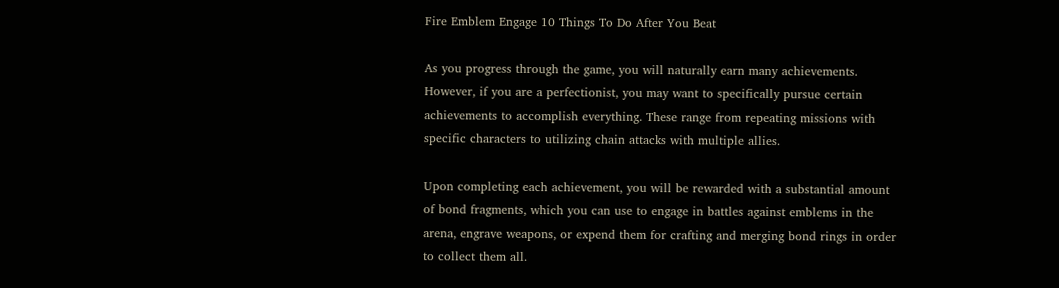Fire Emblem Engage 10 Things To Do After You Beat

As you progress through the game, you will naturally earn many achievements. However, if you are a perfectionist, you may want to specifically pursue certain achievements to accomplish everything. These range from repeating missions with specific characters to utilizing chain attacks with multiple allies.

Upon completing each achievement, you will be rewarded with a substantial amount of bond fragments, which you can use to engage in battles against emblems in the arena, engrave weapons, or expend them for crafting and merging bond rings in order to collect them all.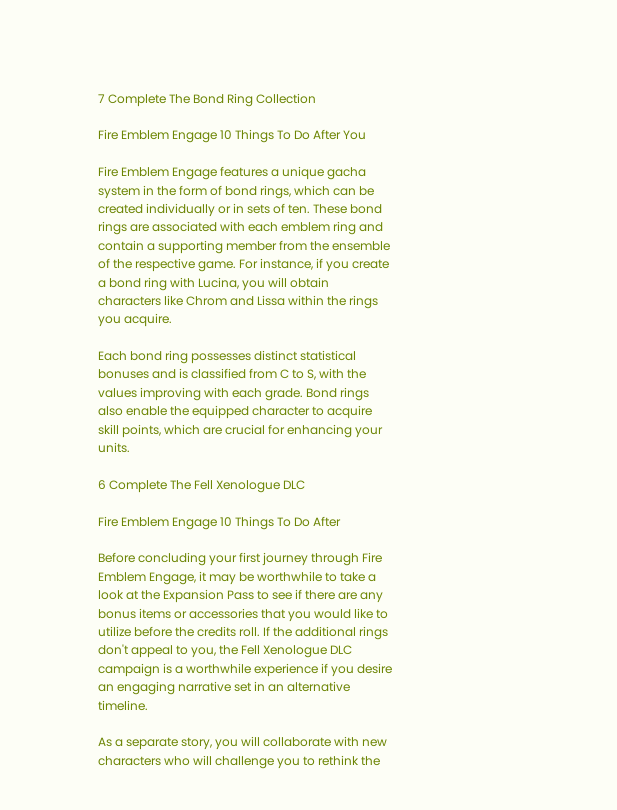7 Complete The Bond Ring Collection

Fire Emblem Engage 10 Things To Do After You

Fire Emblem Engage features a unique gacha system in the form of bond rings, which can be created individually or in sets of ten. These bond rings are associated with each emblem ring and contain a supporting member from the ensemble of the respective game. For instance, if you create a bond ring with Lucina, you will obtain characters like Chrom and Lissa within the rings you acquire.

Each bond ring possesses distinct statistical bonuses and is classified from C to S, with the values improving with each grade. Bond rings also enable the equipped character to acquire skill points, which are crucial for enhancing your units.

6 Complete The Fell Xenologue DLC

Fire Emblem Engage 10 Things To Do After

Before concluding your first journey through Fire Emblem Engage, it may be worthwhile to take a look at the Expansion Pass to see if there are any bonus items or accessories that you would like to utilize before the credits roll. If the additional rings don't appeal to you, the Fell Xenologue DLC campaign is a worthwhile experience if you desire an engaging narrative set in an alternative timeline.

As a separate story, you will collaborate with new characters who will challenge you to rethink the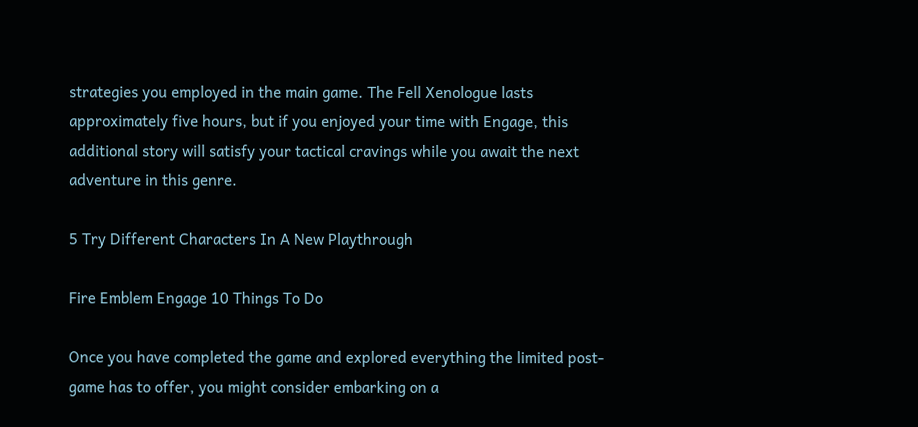strategies you employed in the main game. The Fell Xenologue lasts approximately five hours, but if you enjoyed your time with Engage, this additional story will satisfy your tactical cravings while you await the next adventure in this genre.

5 Try Different Characters In A New Playthrough

Fire Emblem Engage 10 Things To Do

Once you have completed the game and explored everything the limited post-game has to offer, you might consider embarking on a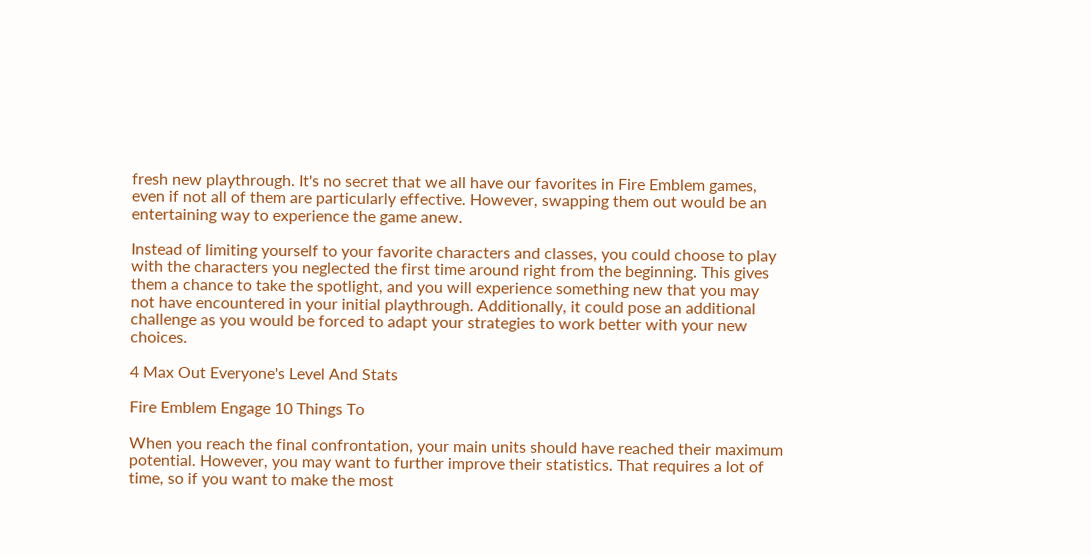fresh new playthrough. It's no secret that we all have our favorites in Fire Emblem games, even if not all of them are particularly effective. However, swapping them out would be an entertaining way to experience the game anew.

Instead of limiting yourself to your favorite characters and classes, you could choose to play with the characters you neglected the first time around right from the beginning. This gives them a chance to take the spotlight, and you will experience something new that you may not have encountered in your initial playthrough. Additionally, it could pose an additional challenge as you would be forced to adapt your strategies to work better with your new choices.

4 Max Out Everyone's Level And Stats

Fire Emblem Engage 10 Things To

When you reach the final confrontation, your main units should have reached their maximum potential. However, you may want to further improve their statistics. That requires a lot of time, so if you want to make the most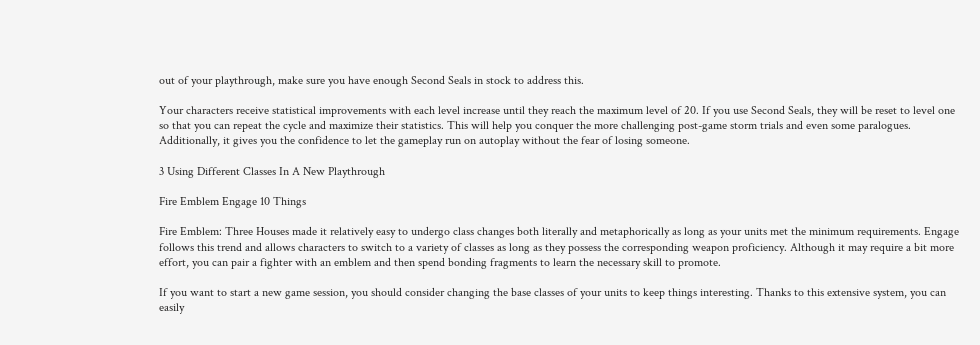out of your playthrough, make sure you have enough Second Seals in stock to address this.

Your characters receive statistical improvements with each level increase until they reach the maximum level of 20. If you use Second Seals, they will be reset to level one so that you can repeat the cycle and maximize their statistics. This will help you conquer the more challenging post-game storm trials and even some paralogues. Additionally, it gives you the confidence to let the gameplay run on autoplay without the fear of losing someone.

3 Using Different Classes In A New Playthrough

Fire Emblem Engage 10 Things

Fire Emblem: Three Houses made it relatively easy to undergo class changes both literally and metaphorically as long as your units met the minimum requirements. Engage follows this trend and allows characters to switch to a variety of classes as long as they possess the corresponding weapon proficiency. Although it may require a bit more effort, you can pair a fighter with an emblem and then spend bonding fragments to learn the necessary skill to promote.

If you want to start a new game session, you should consider changing the base classes of your units to keep things interesting. Thanks to this extensive system, you can easily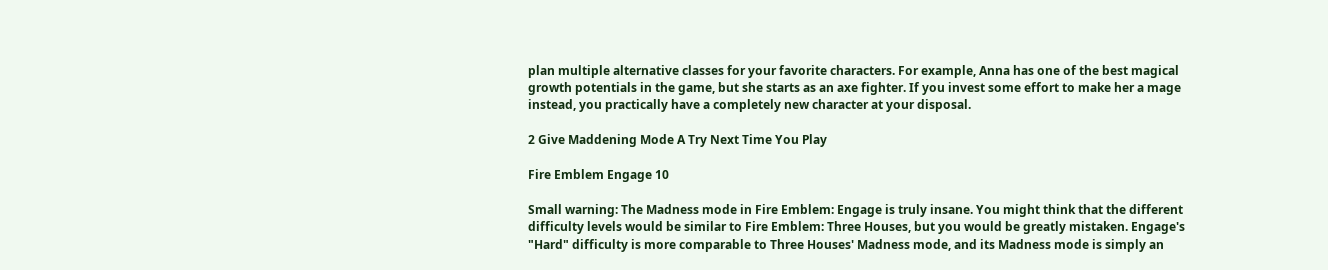plan multiple alternative classes for your favorite characters. For example, Anna has one of the best magical growth potentials in the game, but she starts as an axe fighter. If you invest some effort to make her a mage instead, you practically have a completely new character at your disposal.

2 Give Maddening Mode A Try Next Time You Play

Fire Emblem Engage 10

Small warning: The Madness mode in Fire Emblem: Engage is truly insane. You might think that the different difficulty levels would be similar to Fire Emblem: Three Houses, but you would be greatly mistaken. Engage's "Hard" difficulty is more comparable to Three Houses' Madness mode, and its Madness mode is simply an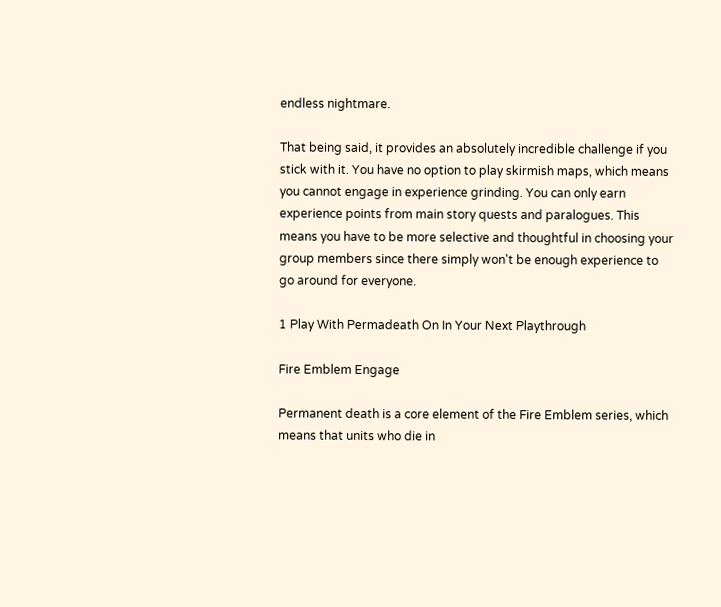endless nightmare.

That being said, it provides an absolutely incredible challenge if you stick with it. You have no option to play skirmish maps, which means you cannot engage in experience grinding. You can only earn experience points from main story quests and paralogues. This means you have to be more selective and thoughtful in choosing your group members since there simply won't be enough experience to go around for everyone.

1 Play With Permadeath On In Your Next Playthrough

Fire Emblem Engage

Permanent death is a core element of the Fire Emblem series, which means that units who die in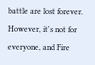battle are lost forever. However, it's not for everyone, and Fire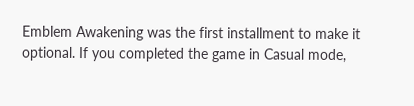Emblem Awakening was the first installment to make it optional. If you completed the game in Casual mode,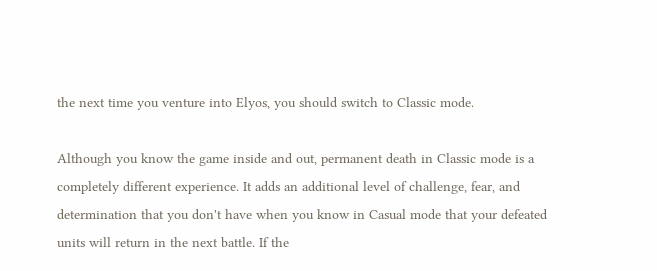the next time you venture into Elyos, you should switch to Classic mode.

Although you know the game inside and out, permanent death in Classic mode is a completely different experience. It adds an additional level of challenge, fear, and determination that you don't have when you know in Casual mode that your defeated units will return in the next battle. If the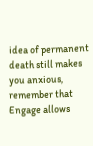idea of permanent death still makes you anxious, remember that Engage allows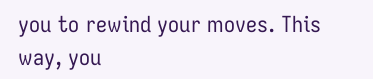you to rewind your moves. This way, you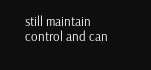still maintain control and can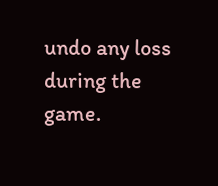undo any loss during the game.